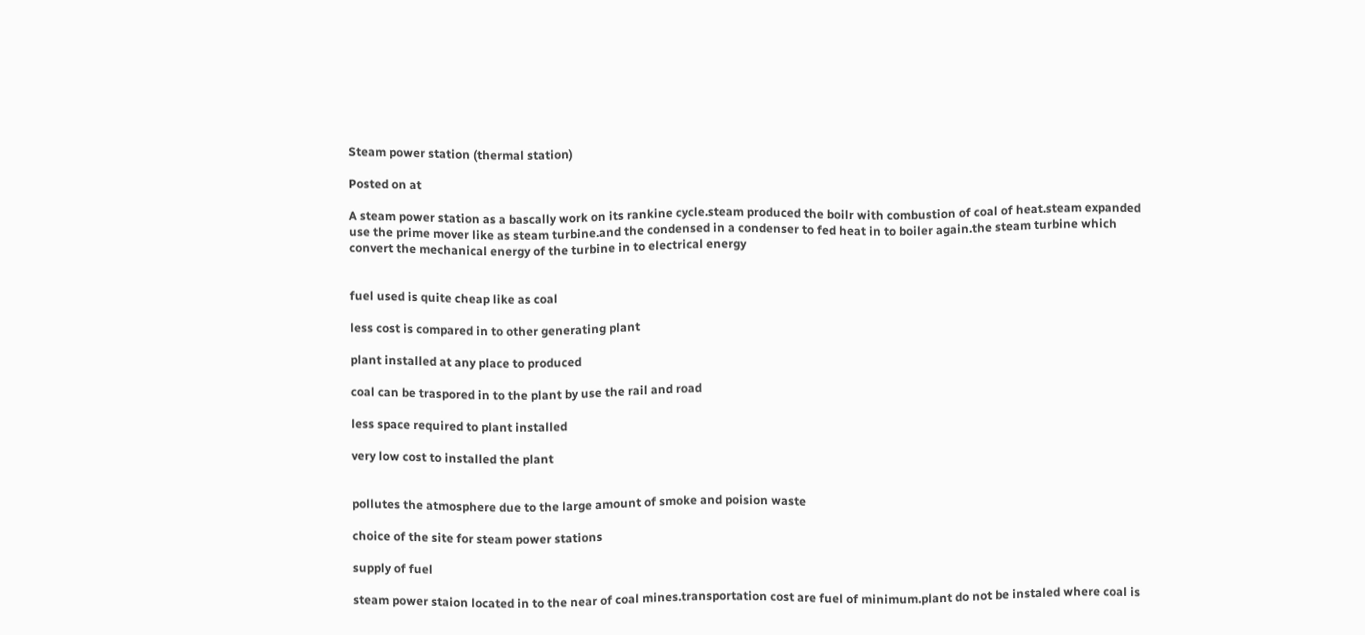Steam power station (thermal station)

Posted on at

A steam power station as a bascally work on its rankine cycle.steam produced the boilr with combustion of coal of heat.steam expanded use the prime mover like as steam turbine.and the condensed in a condenser to fed heat in to boiler again.the steam turbine which convert the mechanical energy of the turbine in to electrical energy


fuel used is quite cheap like as coal

less cost is compared in to other generating plant

plant installed at any place to produced

coal can be traspored in to the plant by use the rail and road

less space required to plant installed

very low cost to installed the plant


pollutes the atmosphere due to the large amount of smoke and poision waste

choice of the site for steam power stations

supply of fuel

steam power staion located in to the near of coal mines.transportation cost are fuel of minimum.plant do not be instaled where coal is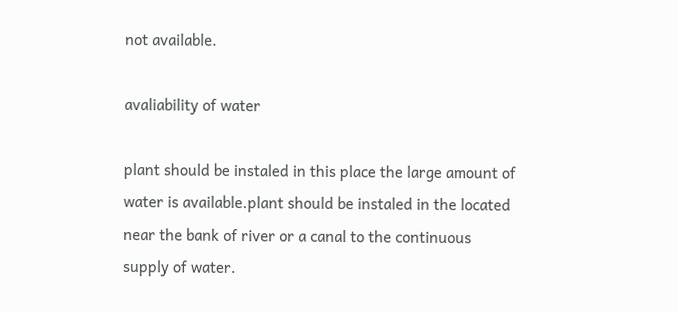not available.

avaliability of water

plant should be instaled in this place the large amount of water is available.plant should be instaled in the located near the bank of river or a canal to the continuous supply of water.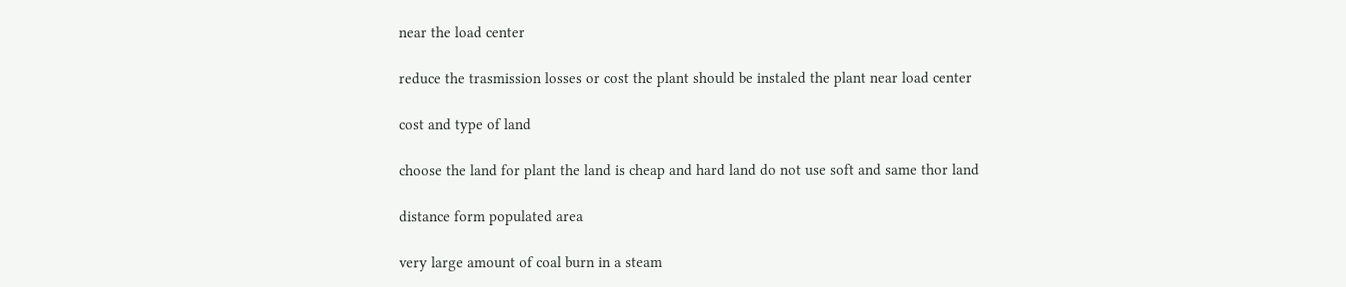near the load center

reduce the trasmission losses or cost the plant should be instaled the plant near load center

cost and type of land

choose the land for plant the land is cheap and hard land do not use soft and same thor land

distance form populated area

very large amount of coal burn in a steam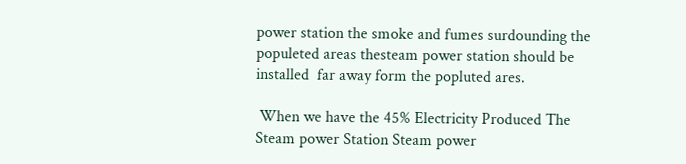power station the smoke and fumes surdounding the populeted areas thesteam power station should be installed  far away form the popluted ares.

 When we have the 45% Electricity Produced The Steam power Station Steam power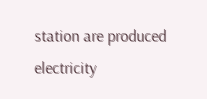station are produced electricity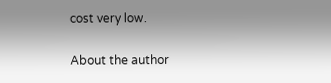cost very low.

About the author